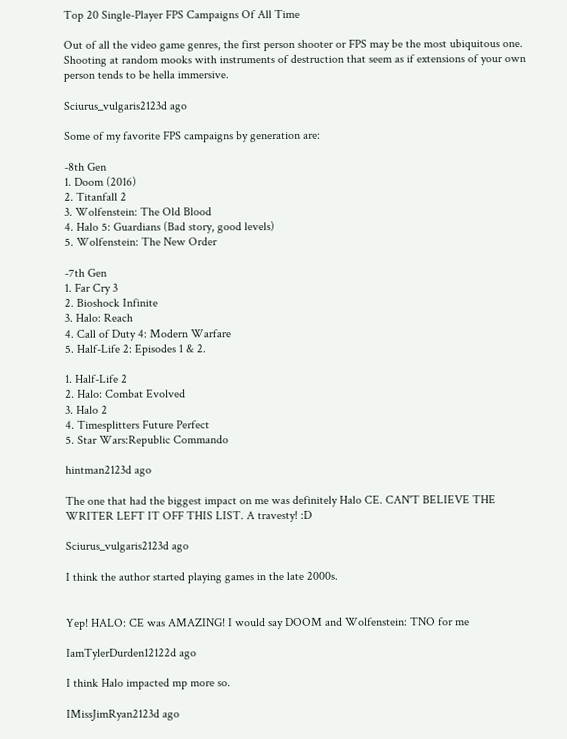Top 20 Single-Player FPS Campaigns Of All Time

Out of all the video game genres, the first person shooter or FPS may be the most ubiquitous one. Shooting at random mooks with instruments of destruction that seem as if extensions of your own person tends to be hella immersive.

Sciurus_vulgaris2123d ago

Some of my favorite FPS campaigns by generation are:

-8th Gen
1. Doom (2016)
2. Titanfall 2
3. Wolfenstein: The Old Blood
4. Halo 5: Guardians (Bad story, good levels)
5. Wolfenstein: The New Order

-7th Gen
1. Far Cry 3
2. Bioshock Infinite
3. Halo: Reach
4. Call of Duty 4: Modern Warfare
5. Half-Life 2: Episodes 1 & 2.

1. Half-Life 2
2. Halo: Combat Evolved
3. Halo 2
4. Timesplitters Future Perfect
5. Star Wars:Republic Commando

hintman2123d ago

The one that had the biggest impact on me was definitely Halo CE. CAN'T BELIEVE THE WRITER LEFT IT OFF THIS LIST. A travesty! :D

Sciurus_vulgaris2123d ago

I think the author started playing games in the late 2000s.


Yep! HALO: CE was AMAZING! I would say DOOM and Wolfenstein: TNO for me

IamTylerDurden12122d ago

I think Halo impacted mp more so.

IMissJimRyan2123d ago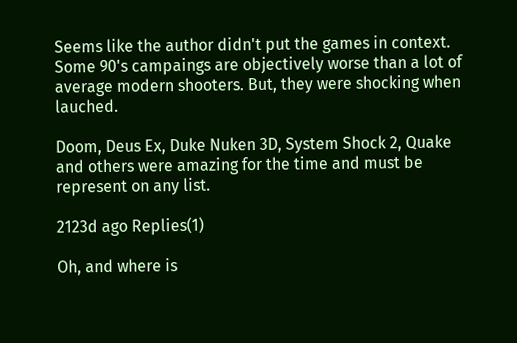Seems like the author didn't put the games in context. Some 90's campaings are objectively worse than a lot of average modern shooters. But, they were shocking when lauched.

Doom, Deus Ex, Duke Nuken 3D, System Shock 2, Quake and others were amazing for the time and must be represent on any list.

2123d ago Replies(1)

Oh, and where is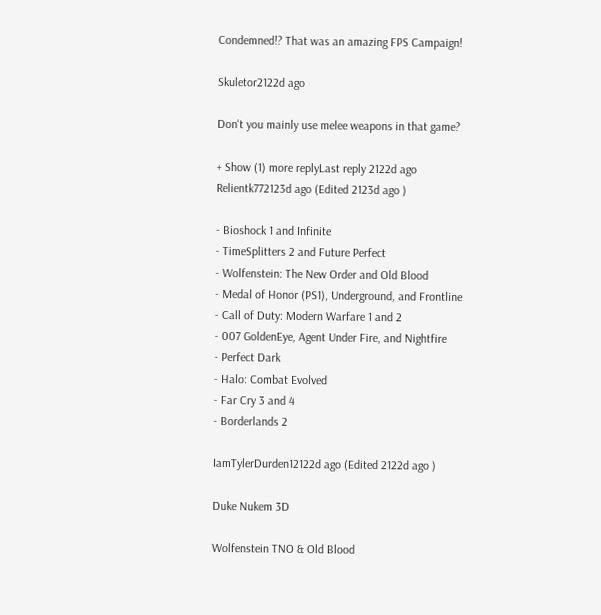Condemned!? That was an amazing FPS Campaign!

Skuletor2122d ago

Don't you mainly use melee weapons in that game?

+ Show (1) more replyLast reply 2122d ago
Relientk772123d ago (Edited 2123d ago )

- Bioshock 1 and Infinite
- TimeSplitters 2 and Future Perfect
- Wolfenstein: The New Order and Old Blood
- Medal of Honor (PS1), Underground, and Frontline
- Call of Duty: Modern Warfare 1 and 2
- 007 GoldenEye, Agent Under Fire, and Nightfire
- Perfect Dark
- Halo: Combat Evolved
- Far Cry 3 and 4
- Borderlands 2

IamTylerDurden12122d ago (Edited 2122d ago )

Duke Nukem 3D

Wolfenstein TNO & Old Blood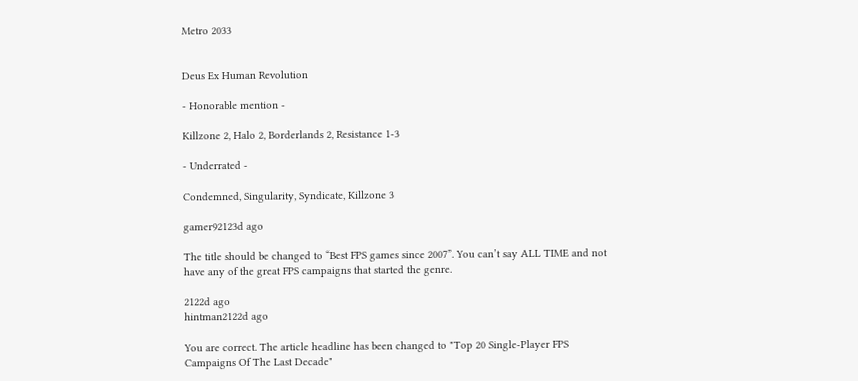Metro 2033


Deus Ex Human Revolution

- Honorable mention -

Killzone 2, Halo 2, Borderlands 2, Resistance 1-3

- Underrated -

Condemned, Singularity, Syndicate, Killzone 3

gamer92123d ago

The title should be changed to “Best FPS games since 2007”. You can’t say ALL TIME and not have any of the great FPS campaigns that started the genre.

2122d ago
hintman2122d ago

You are correct. The article headline has been changed to "Top 20 Single-Player FPS Campaigns Of The Last Decade"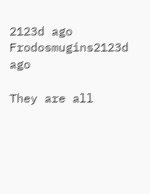2123d ago
Frodosmugins2123d ago

They are all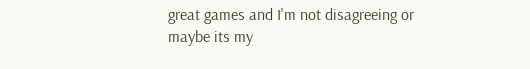great games and I'm not disagreeing or maybe its my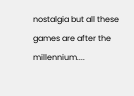nostalgia but all these games are after the millennium....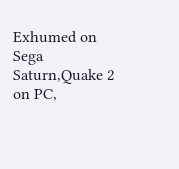Exhumed on Sega Saturn,Quake 2 on PC,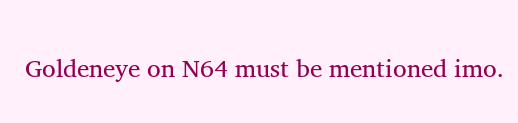Goldeneye on N64 must be mentioned imo.